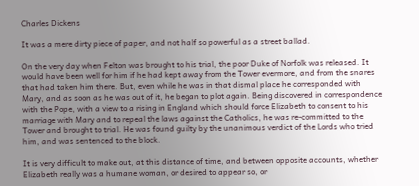Charles Dickens

It was a mere dirty piece of paper, and not half so powerful as a street ballad.

On the very day when Felton was brought to his trial, the poor Duke of Norfolk was released. It would have been well for him if he had kept away from the Tower evermore, and from the snares that had taken him there. But, even while he was in that dismal place he corresponded with Mary, and as soon as he was out of it, he began to plot again. Being discovered in correspondence with the Pope, with a view to a rising in England which should force Elizabeth to consent to his marriage with Mary and to repeal the laws against the Catholics, he was re-committed to the Tower and brought to trial. He was found guilty by the unanimous verdict of the Lords who tried him, and was sentenced to the block.

It is very difficult to make out, at this distance of time, and between opposite accounts, whether Elizabeth really was a humane woman, or desired to appear so, or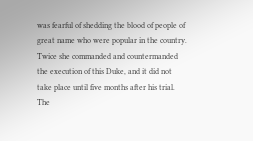was fearful of shedding the blood of people of great name who were popular in the country. Twice she commanded and countermanded the execution of this Duke, and it did not take place until five months after his trial. The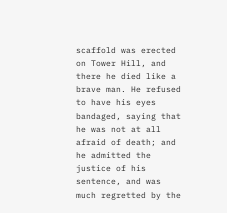scaffold was erected on Tower Hill, and there he died like a brave man. He refused to have his eyes bandaged, saying that he was not at all afraid of death; and he admitted the justice of his sentence, and was much regretted by the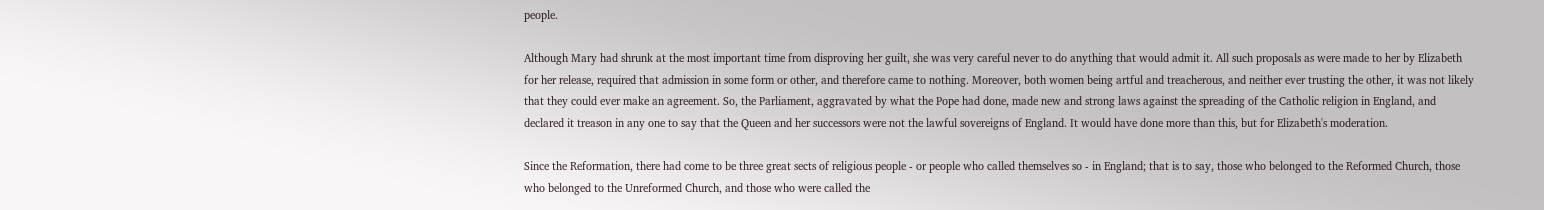people.

Although Mary had shrunk at the most important time from disproving her guilt, she was very careful never to do anything that would admit it. All such proposals as were made to her by Elizabeth for her release, required that admission in some form or other, and therefore came to nothing. Moreover, both women being artful and treacherous, and neither ever trusting the other, it was not likely that they could ever make an agreement. So, the Parliament, aggravated by what the Pope had done, made new and strong laws against the spreading of the Catholic religion in England, and declared it treason in any one to say that the Queen and her successors were not the lawful sovereigns of England. It would have done more than this, but for Elizabeth's moderation.

Since the Reformation, there had come to be three great sects of religious people - or people who called themselves so - in England; that is to say, those who belonged to the Reformed Church, those who belonged to the Unreformed Church, and those who were called the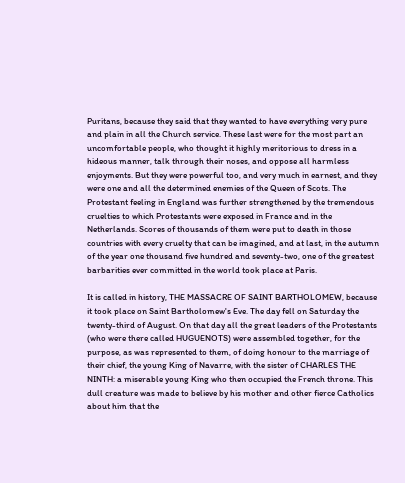Puritans, because they said that they wanted to have everything very pure and plain in all the Church service. These last were for the most part an uncomfortable people, who thought it highly meritorious to dress in a hideous manner, talk through their noses, and oppose all harmless enjoyments. But they were powerful too, and very much in earnest, and they were one and all the determined enemies of the Queen of Scots. The Protestant feeling in England was further strengthened by the tremendous cruelties to which Protestants were exposed in France and in the Netherlands. Scores of thousands of them were put to death in those countries with every cruelty that can be imagined, and at last, in the autumn of the year one thousand five hundred and seventy-two, one of the greatest barbarities ever committed in the world took place at Paris.

It is called in history, THE MASSACRE OF SAINT BARTHOLOMEW, because it took place on Saint Bartholomew's Eve. The day fell on Saturday the twenty-third of August. On that day all the great leaders of the Protestants (who were there called HUGUENOTS) were assembled together, for the purpose, as was represented to them, of doing honour to the marriage of their chief, the young King of Navarre, with the sister of CHARLES THE NINTH: a miserable young King who then occupied the French throne. This dull creature was made to believe by his mother and other fierce Catholics about him that the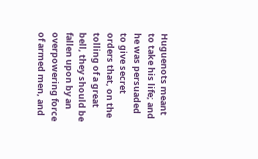Huguenots meant to take his life; and he was persuaded to give secret orders that, on the tolling of a great bell, they should be fallen upon by an overpowering force of armed men, and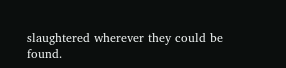slaughtered wherever they could be found.